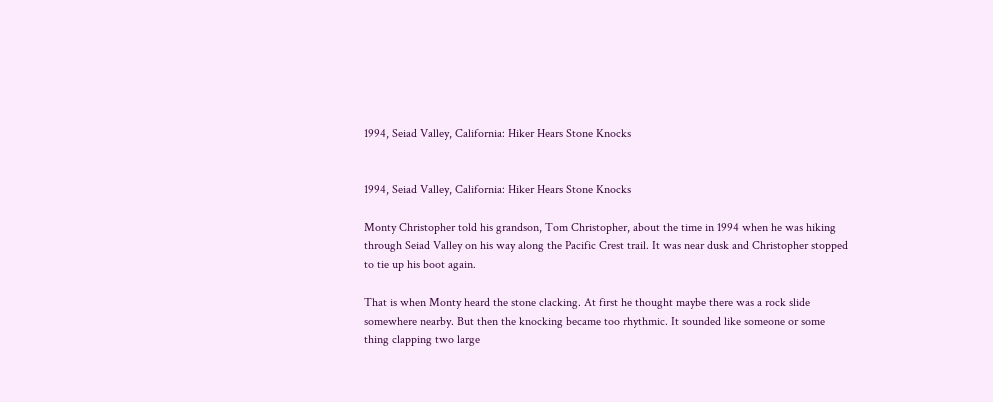1994, Seiad Valley, California: Hiker Hears Stone Knocks


1994, Seiad Valley, California: Hiker Hears Stone Knocks

Monty Christopher told his grandson, Tom Christopher, about the time in 1994 when he was hiking through Seiad Valley on his way along the Pacific Crest trail. It was near dusk and Christopher stopped to tie up his boot again.

That is when Monty heard the stone clacking. At first he thought maybe there was a rock slide somewhere nearby. But then the knocking became too rhythmic. It sounded like someone or some thing clapping two large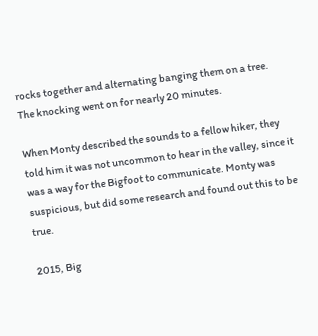rocks together and alternating banging them on a tree.  The knocking went on for nearly 20 minutes.

When Monty described the sounds to a fellow hiker, they told him it was not uncommon to hear in the valley, since it was a way for the Bigfoot to communicate. Monty was suspicious, but did some research and found out this to be true.

2015, Big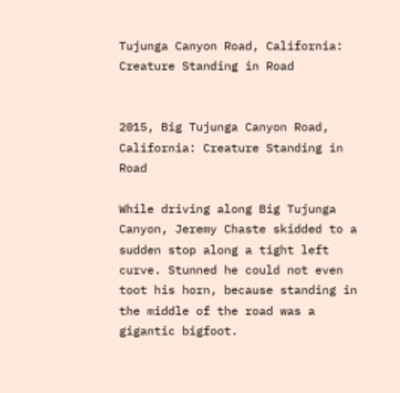Tujunga Canyon Road, California: Creature Standing in Road


2015, Big Tujunga Canyon Road, California: Creature Standing in Road

While driving along Big Tujunga Canyon, Jeremy Chaste skidded to a sudden stop along a tight left curve. Stunned he could not even toot his horn, because standing in the middle of the road was a gigantic bigfoot.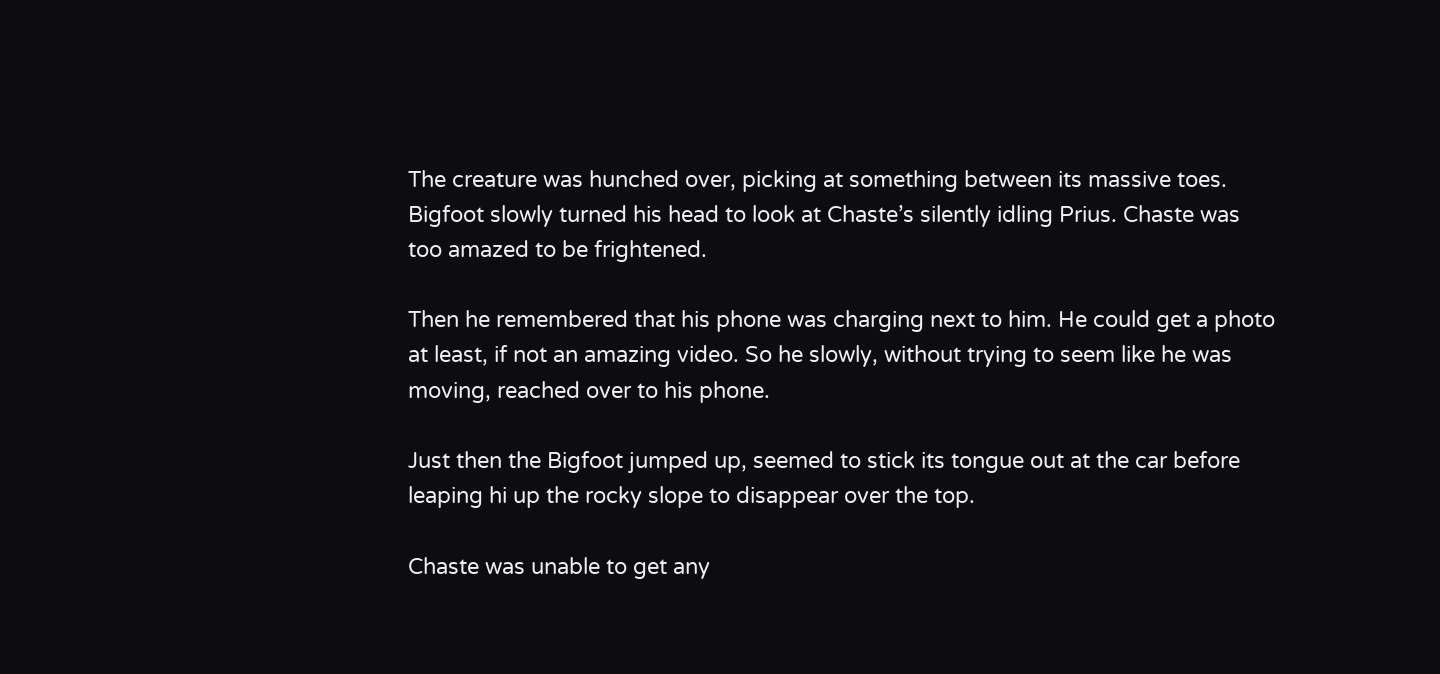The creature was hunched over, picking at something between its massive toes. Bigfoot slowly turned his head to look at Chaste’s silently idling Prius. Chaste was too amazed to be frightened.

Then he remembered that his phone was charging next to him. He could get a photo at least, if not an amazing video. So he slowly, without trying to seem like he was moving, reached over to his phone.

Just then the Bigfoot jumped up, seemed to stick its tongue out at the car before leaping hi up the rocky slope to disappear over the top.

Chaste was unable to get any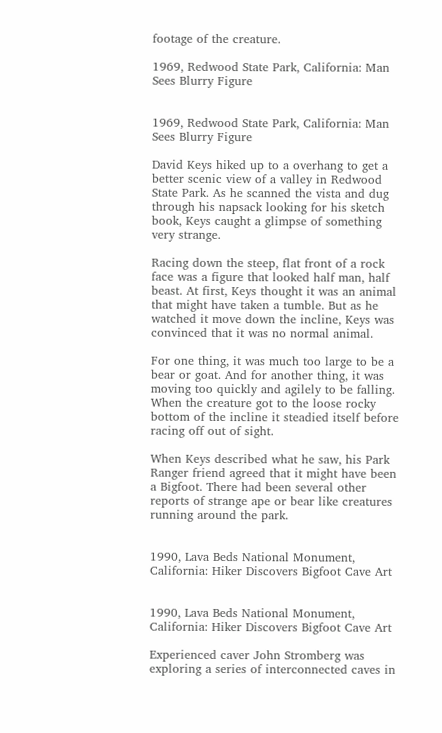footage of the creature.

1969, Redwood State Park, California: Man Sees Blurry Figure


1969, Redwood State Park, California: Man Sees Blurry Figure

David Keys hiked up to a overhang to get a better scenic view of a valley in Redwood State Park. As he scanned the vista and dug through his napsack looking for his sketch book, Keys caught a glimpse of something very strange.

Racing down the steep, flat front of a rock face was a figure that looked half man, half beast. At first, Keys thought it was an animal that might have taken a tumble. But as he watched it move down the incline, Keys was convinced that it was no normal animal.

For one thing, it was much too large to be a bear or goat. And for another thing, it was moving too quickly and agilely to be falling. When the creature got to the loose rocky bottom of the incline it steadied itself before racing off out of sight.

When Keys described what he saw, his Park Ranger friend agreed that it might have been a Bigfoot. There had been several other reports of strange ape or bear like creatures running around the park.


1990, Lava Beds National Monument, California: Hiker Discovers Bigfoot Cave Art


1990, Lava Beds National Monument, California: Hiker Discovers Bigfoot Cave Art

Experienced caver John Stromberg was exploring a series of interconnected caves in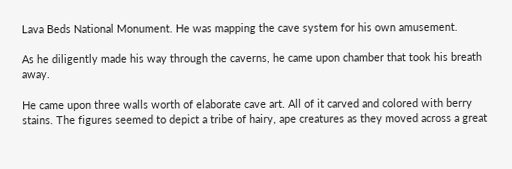Lava Beds National Monument. He was mapping the cave system for his own amusement.

As he diligently made his way through the caverns, he came upon chamber that took his breath away.

He came upon three walls worth of elaborate cave art. All of it carved and colored with berry stains. The figures seemed to depict a tribe of hairy, ape creatures as they moved across a great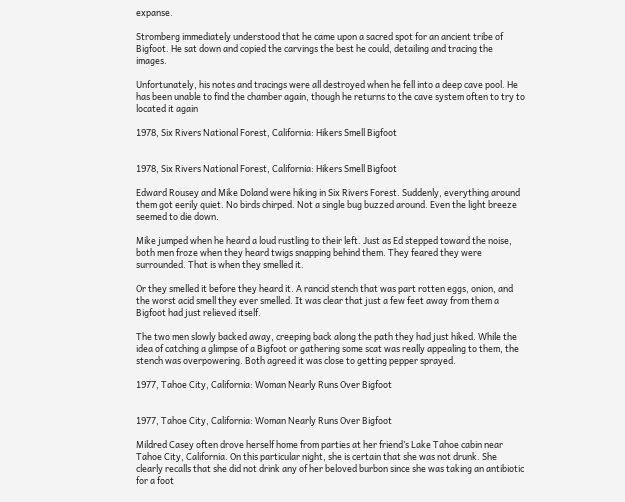expanse.

Stromberg immediately understood that he came upon a sacred spot for an ancient tribe of Bigfoot. He sat down and copied the carvings the best he could, detailing and tracing the images.

Unfortunately, his notes and tracings were all destroyed when he fell into a deep cave pool. He has been unable to find the chamber again, though he returns to the cave system often to try to located it again

1978, Six Rivers National Forest, California: Hikers Smell Bigfoot


1978, Six Rivers National Forest, California: Hikers Smell Bigfoot

Edward Rousey and Mike Doland were hiking in Six Rivers Forest. Suddenly, everything around them got eerily quiet. No birds chirped. Not a single bug buzzed around. Even the light breeze seemed to die down.

Mike jumped when he heard a loud rustling to their left. Just as Ed stepped toward the noise, both men froze when they heard twigs snapping behind them. They feared they were surrounded. That is when they smelled it.

Or they smelled it before they heard it. A rancid stench that was part rotten eggs, onion, and the worst acid smell they ever smelled. It was clear that just a few feet away from them a Bigfoot had just relieved itself.

The two men slowly backed away, creeping back along the path they had just hiked. While the idea of catching a glimpse of a Bigfoot or gathering some scat was really appealing to them, the stench was overpowering. Both agreed it was close to getting pepper sprayed.

1977, Tahoe City, California: Woman Nearly Runs Over Bigfoot


1977, Tahoe City, California: Woman Nearly Runs Over Bigfoot

Mildred Casey often drove herself home from parties at her friend’s Lake Tahoe cabin near Tahoe City, California. On this particular night, she is certain that she was not drunk. She clearly recalls that she did not drink any of her beloved burbon since she was taking an antibiotic for a foot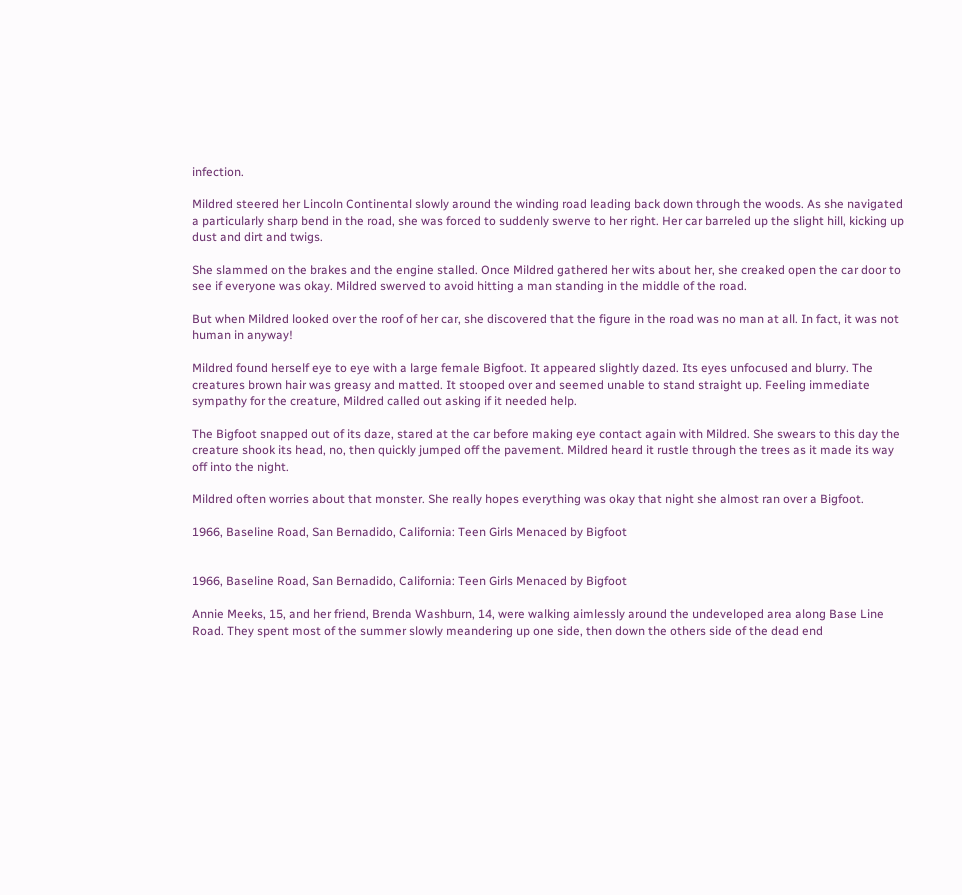infection.

Mildred steered her Lincoln Continental slowly around the winding road leading back down through the woods. As she navigated a particularly sharp bend in the road, she was forced to suddenly swerve to her right. Her car barreled up the slight hill, kicking up dust and dirt and twigs.

She slammed on the brakes and the engine stalled. Once Mildred gathered her wits about her, she creaked open the car door to see if everyone was okay. Mildred swerved to avoid hitting a man standing in the middle of the road.

But when Mildred looked over the roof of her car, she discovered that the figure in the road was no man at all. In fact, it was not human in anyway!

Mildred found herself eye to eye with a large female Bigfoot. It appeared slightly dazed. Its eyes unfocused and blurry. The creatures brown hair was greasy and matted. It stooped over and seemed unable to stand straight up. Feeling immediate sympathy for the creature, Mildred called out asking if it needed help.

The Bigfoot snapped out of its daze, stared at the car before making eye contact again with Mildred. She swears to this day the creature shook its head, no, then quickly jumped off the pavement. Mildred heard it rustle through the trees as it made its way off into the night.

Mildred often worries about that monster. She really hopes everything was okay that night she almost ran over a Bigfoot.

1966, Baseline Road, San Bernadido, California: Teen Girls Menaced by Bigfoot


1966, Baseline Road, San Bernadido, California: Teen Girls Menaced by Bigfoot

Annie Meeks, 15, and her friend, Brenda Washburn, 14, were walking aimlessly around the undeveloped area along Base Line Road. They spent most of the summer slowly meandering up one side, then down the others side of the dead end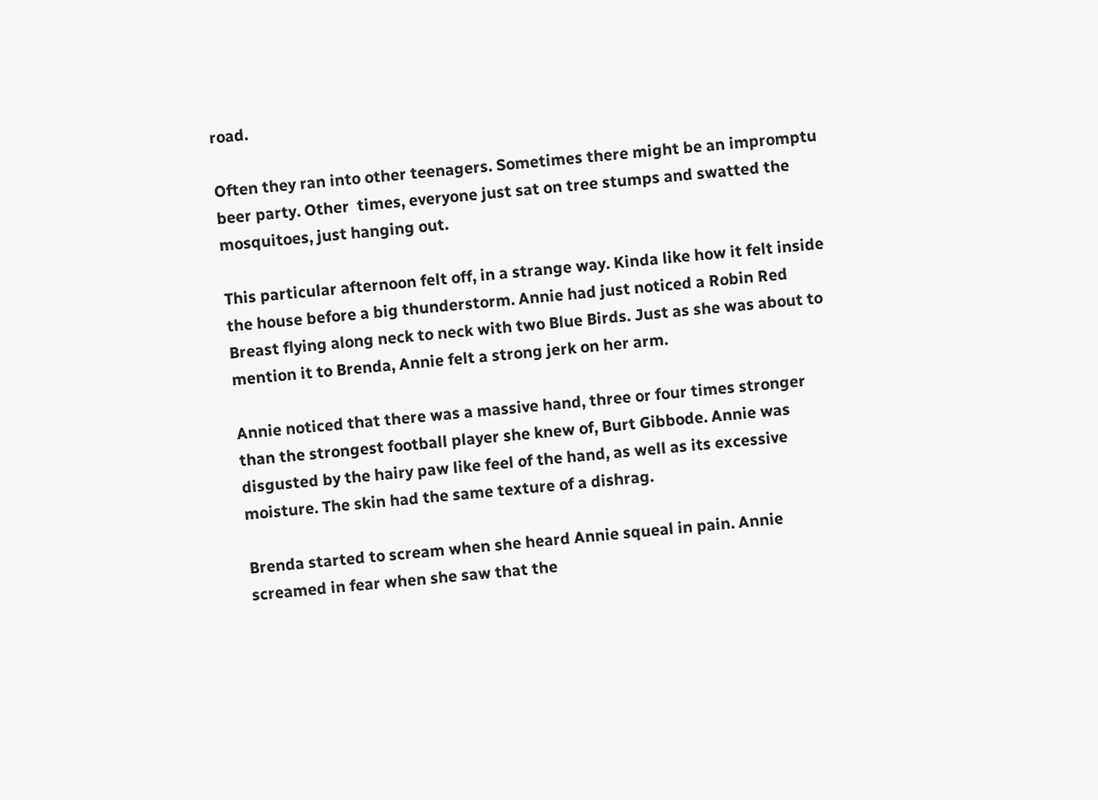road.

Often they ran into other teenagers. Sometimes there might be an impromptu beer party. Other  times, everyone just sat on tree stumps and swatted the mosquitoes, just hanging out.

This particular afternoon felt off, in a strange way. Kinda like how it felt inside the house before a big thunderstorm. Annie had just noticed a Robin Red Breast flying along neck to neck with two Blue Birds. Just as she was about to mention it to Brenda, Annie felt a strong jerk on her arm.

Annie noticed that there was a massive hand, three or four times stronger than the strongest football player she knew of, Burt Gibbode. Annie was disgusted by the hairy paw like feel of the hand, as well as its excessive moisture. The skin had the same texture of a dishrag.

Brenda started to scream when she heard Annie squeal in pain. Annie screamed in fear when she saw that the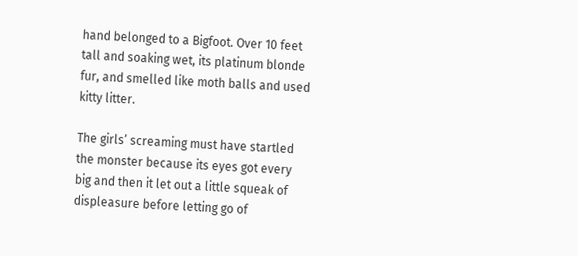hand belonged to a Bigfoot. Over 10 feet tall and soaking wet, its platinum blonde fur, and smelled like moth balls and used kitty litter.

The girls’ screaming must have startled the monster because its eyes got every big and then it let out a little squeak of displeasure before letting go of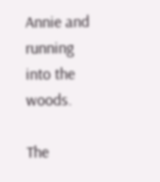Annie and running into the woods.

The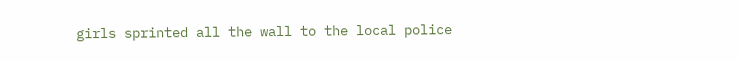girls sprinted all the wall to the local police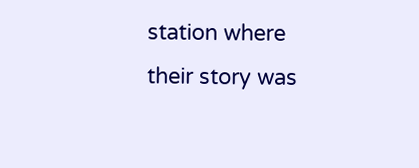station where their story was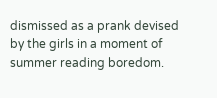dismissed as a prank devised by the girls in a moment of summer reading boredom.